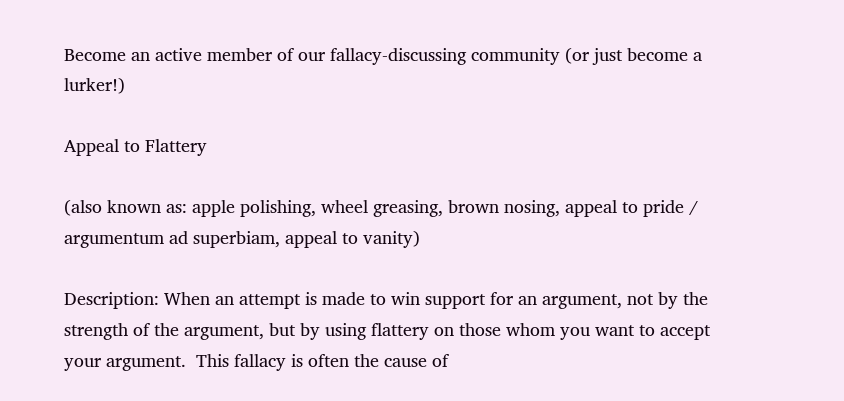Become an active member of our fallacy-discussing community (or just become a lurker!)

Appeal to Flattery

(also known as: apple polishing, wheel greasing, brown nosing, appeal to pride / argumentum ad superbiam, appeal to vanity)

Description: When an attempt is made to win support for an argument, not by the strength of the argument, but by using flattery on those whom you want to accept your argument.  This fallacy is often the cause of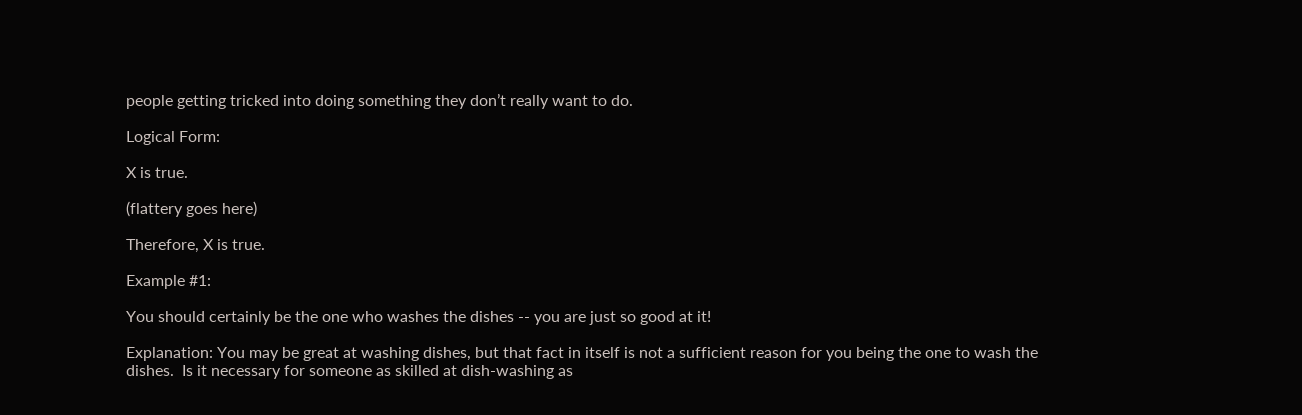people getting tricked into doing something they don’t really want to do.

Logical Form:

X is true.

(flattery goes here)

Therefore, X is true.

Example #1:

You should certainly be the one who washes the dishes -- you are just so good at it!

Explanation: You may be great at washing dishes, but that fact in itself is not a sufficient reason for you being the one to wash the dishes.  Is it necessary for someone as skilled at dish-washing as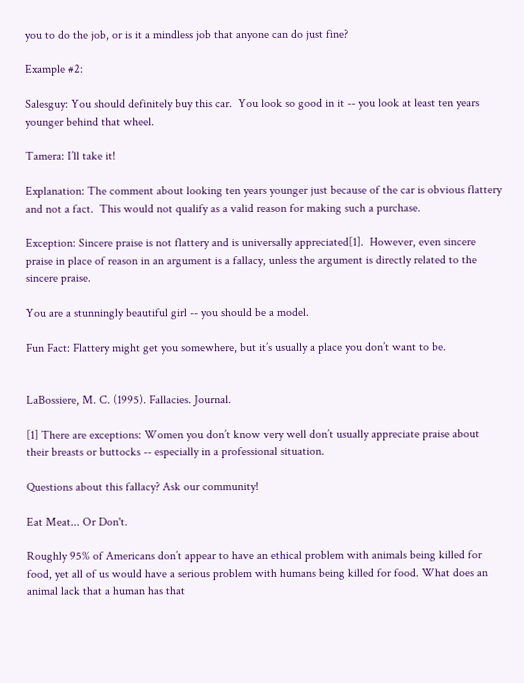you to do the job, or is it a mindless job that anyone can do just fine?

Example #2:

Salesguy: You should definitely buy this car.  You look so good in it -- you look at least ten years younger behind that wheel.

Tamera: I’ll take it!

Explanation: The comment about looking ten years younger just because of the car is obvious flattery and not a fact.  This would not qualify as a valid reason for making such a purchase.

Exception: Sincere praise is not flattery and is universally appreciated[1].  However, even sincere praise in place of reason in an argument is a fallacy, unless the argument is directly related to the sincere praise.

You are a stunningly beautiful girl -- you should be a model.

Fun Fact: Flattery might get you somewhere, but it’s usually a place you don’t want to be.


LaBossiere, M. C. (1995). Fallacies. Journal.

[1] There are exceptions: Women you don’t know very well don’t usually appreciate praise about their breasts or buttocks -- especially in a professional situation.

Questions about this fallacy? Ask our community!

Eat Meat... Or Don't.

Roughly 95% of Americans don’t appear to have an ethical problem with animals being killed for food, yet all of us would have a serious problem with humans being killed for food. What does an animal lack that a human has that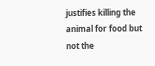justifies killing the animal for food but not the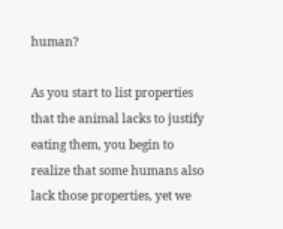human?

As you start to list properties that the animal lacks to justify eating them, you begin to realize that some humans also lack those properties, yet we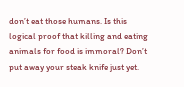don’t eat those humans. Is this logical proof that killing and eating animals for food is immoral? Don’t put away your steak knife just yet.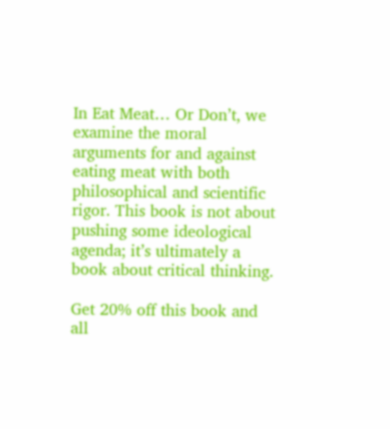In Eat Meat… Or Don’t, we examine the moral arguments for and against eating meat with both philosophical and scientific rigor. This book is not about pushing some ideological agenda; it’s ultimately a book about critical thinking.

Get 20% off this book and all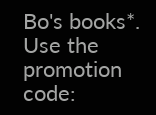Bo's books*. Use the promotion code: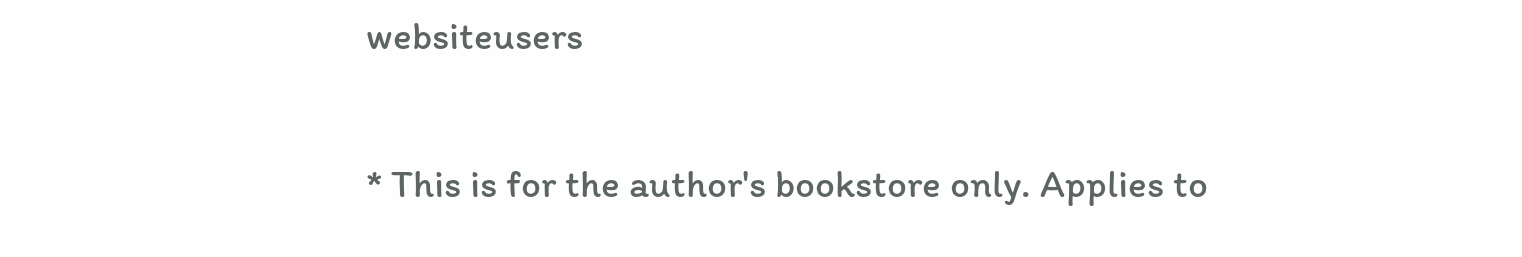websiteusers

* This is for the author's bookstore only. Applies to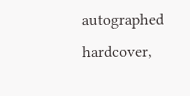autographed hardcover,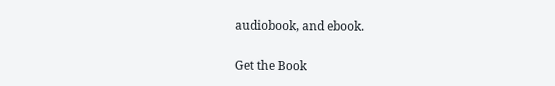audiobook, and ebook.

Get the Book